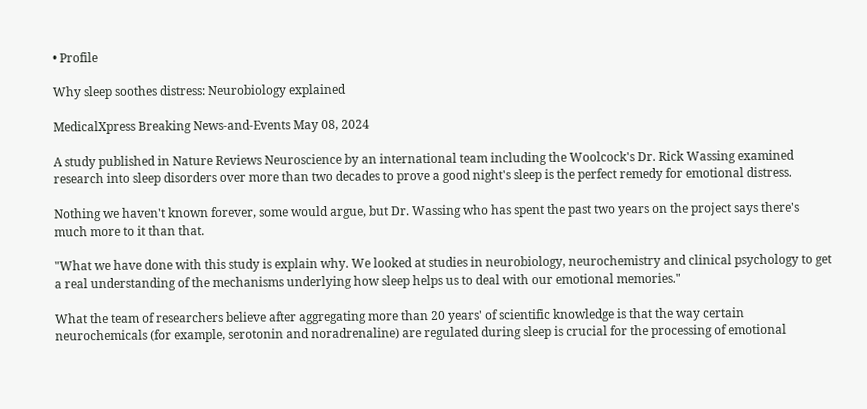• Profile

Why sleep soothes distress: Neurobiology explained

MedicalXpress Breaking News-and-Events May 08, 2024

A study published in Nature Reviews Neuroscience by an international team including the Woolcock's Dr. Rick Wassing examined research into sleep disorders over more than two decades to prove a good night's sleep is the perfect remedy for emotional distress.

Nothing we haven't known forever, some would argue, but Dr. Wassing who has spent the past two years on the project says there's much more to it than that.

"What we have done with this study is explain why. We looked at studies in neurobiology, neurochemistry and clinical psychology to get a real understanding of the mechanisms underlying how sleep helps us to deal with our emotional memories."

What the team of researchers believe after aggregating more than 20 years' of scientific knowledge is that the way certain neurochemicals (for example, serotonin and noradrenaline) are regulated during sleep is crucial for the processing of emotional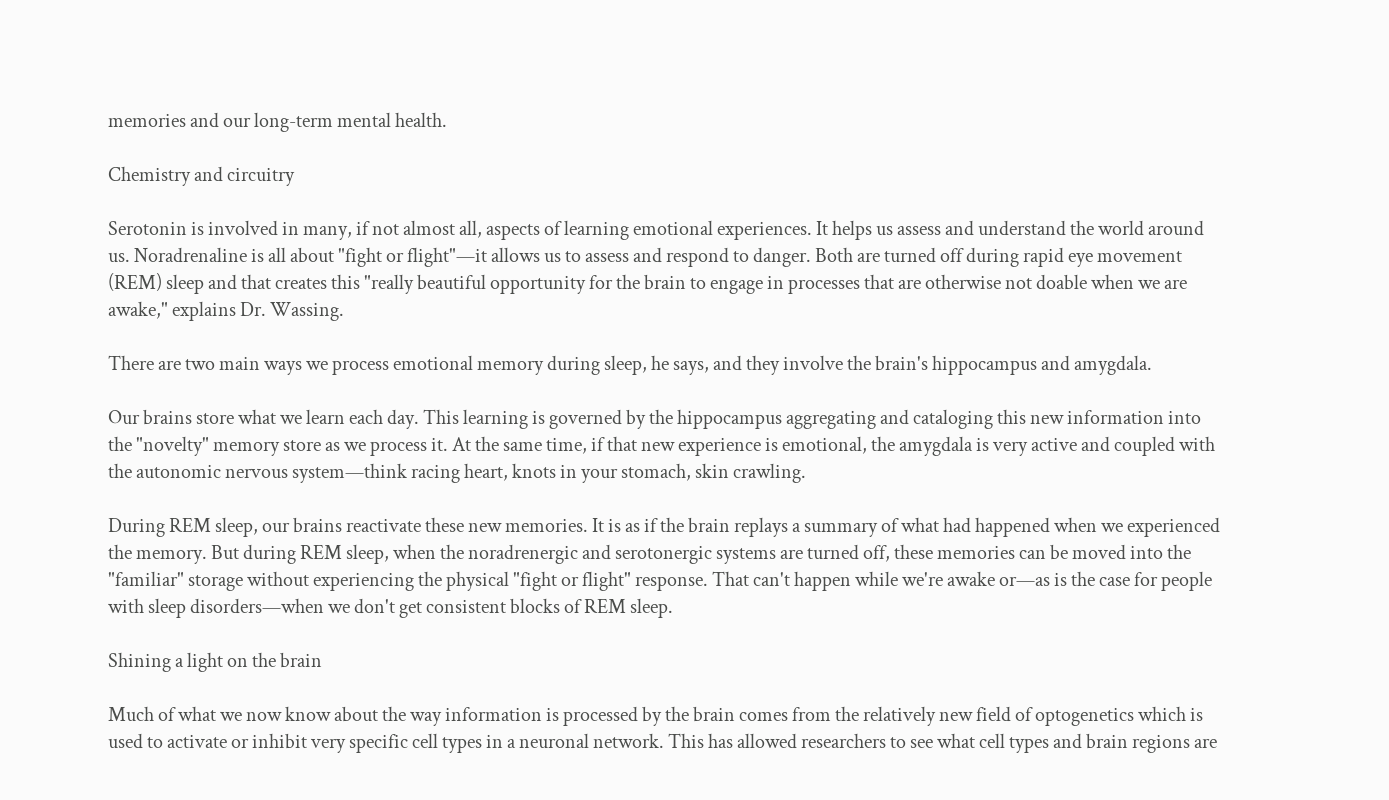memories and our long-term mental health.

Chemistry and circuitry

Serotonin is involved in many, if not almost all, aspects of learning emotional experiences. It helps us assess and understand the world around us. Noradrenaline is all about "fight or flight"—it allows us to assess and respond to danger. Both are turned off during rapid eye movement (REM) sleep and that creates this "really beautiful opportunity for the brain to engage in processes that are otherwise not doable when we are awake," explains Dr. Wassing.

There are two main ways we process emotional memory during sleep, he says, and they involve the brain's hippocampus and amygdala.

Our brains store what we learn each day. This learning is governed by the hippocampus aggregating and cataloging this new information into the "novelty" memory store as we process it. At the same time, if that new experience is emotional, the amygdala is very active and coupled with the autonomic nervous system—think racing heart, knots in your stomach, skin crawling.

During REM sleep, our brains reactivate these new memories. It is as if the brain replays a summary of what had happened when we experienced the memory. But during REM sleep, when the noradrenergic and serotonergic systems are turned off, these memories can be moved into the "familiar" storage without experiencing the physical "fight or flight" response. That can't happen while we're awake or—as is the case for people with sleep disorders—when we don't get consistent blocks of REM sleep.

Shining a light on the brain

Much of what we now know about the way information is processed by the brain comes from the relatively new field of optogenetics which is used to activate or inhibit very specific cell types in a neuronal network. This has allowed researchers to see what cell types and brain regions are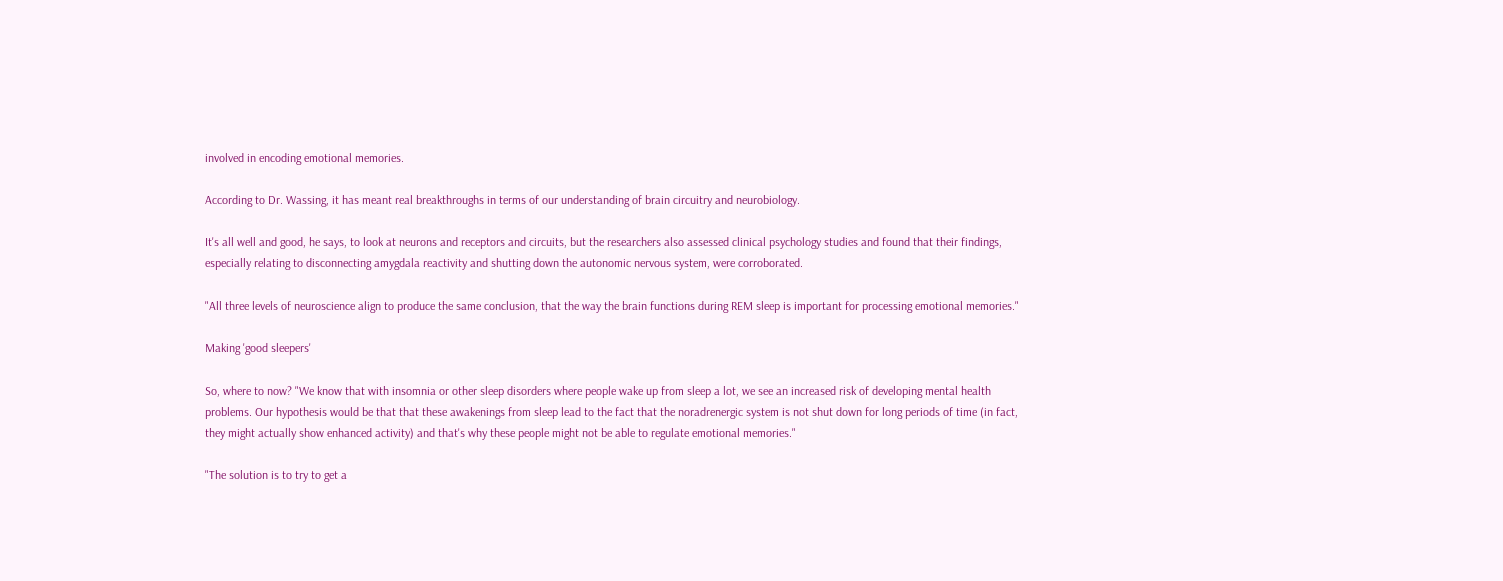involved in encoding emotional memories.

According to Dr. Wassing, it has meant real breakthroughs in terms of our understanding of brain circuitry and neurobiology.

It's all well and good, he says, to look at neurons and receptors and circuits, but the researchers also assessed clinical psychology studies and found that their findings, especially relating to disconnecting amygdala reactivity and shutting down the autonomic nervous system, were corroborated.

"All three levels of neuroscience align to produce the same conclusion, that the way the brain functions during REM sleep is important for processing emotional memories."

Making 'good sleepers'

So, where to now? "We know that with insomnia or other sleep disorders where people wake up from sleep a lot, we see an increased risk of developing mental health problems. Our hypothesis would be that that these awakenings from sleep lead to the fact that the noradrenergic system is not shut down for long periods of time (in fact, they might actually show enhanced activity) and that's why these people might not be able to regulate emotional memories."

"The solution is to try to get a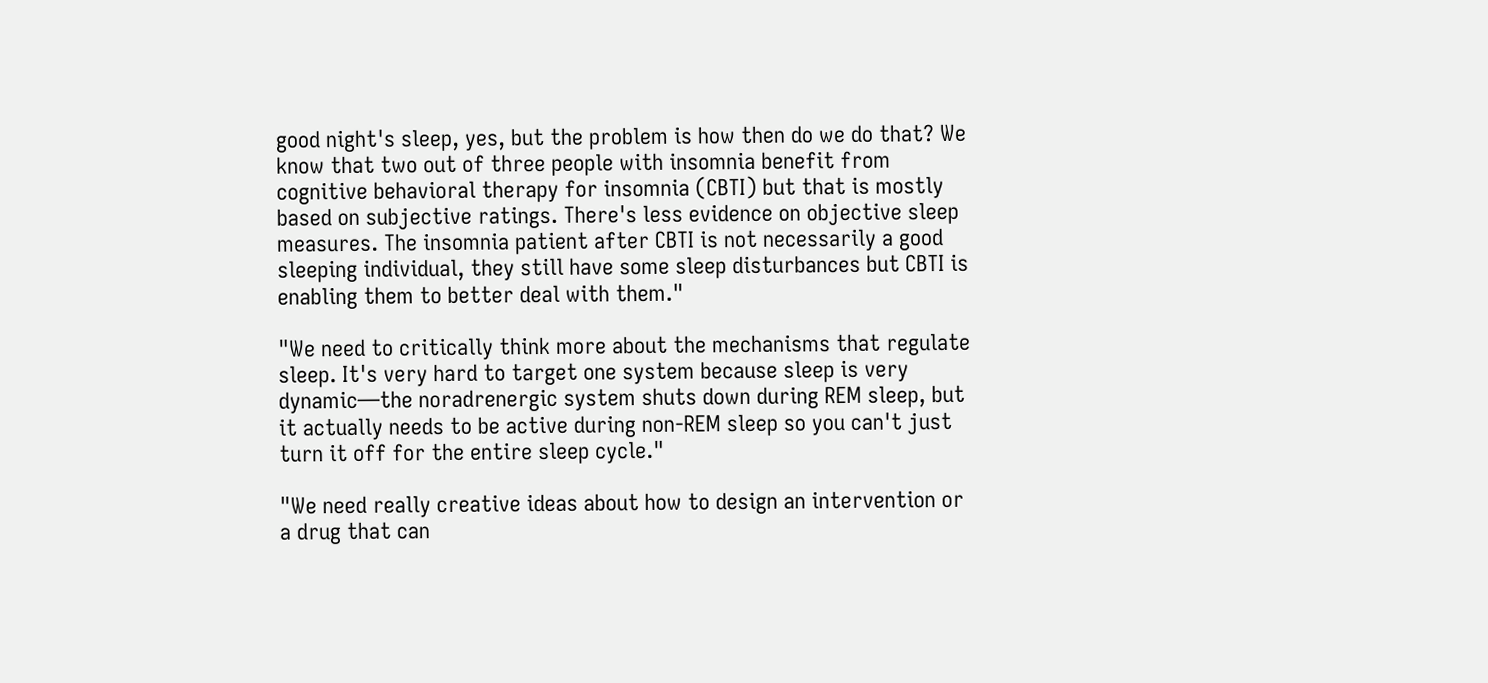good night's sleep, yes, but the problem is how then do we do that? We know that two out of three people with insomnia benefit from cognitive behavioral therapy for insomnia (CBTI) but that is mostly based on subjective ratings. There's less evidence on objective sleep measures. The insomnia patient after CBTI is not necessarily a good sleeping individual, they still have some sleep disturbances but CBTI is enabling them to better deal with them."

"We need to critically think more about the mechanisms that regulate sleep. It's very hard to target one system because sleep is very dynamic—the noradrenergic system shuts down during REM sleep, but it actually needs to be active during non-REM sleep so you can't just turn it off for the entire sleep cycle."

"We need really creative ideas about how to design an intervention or a drug that can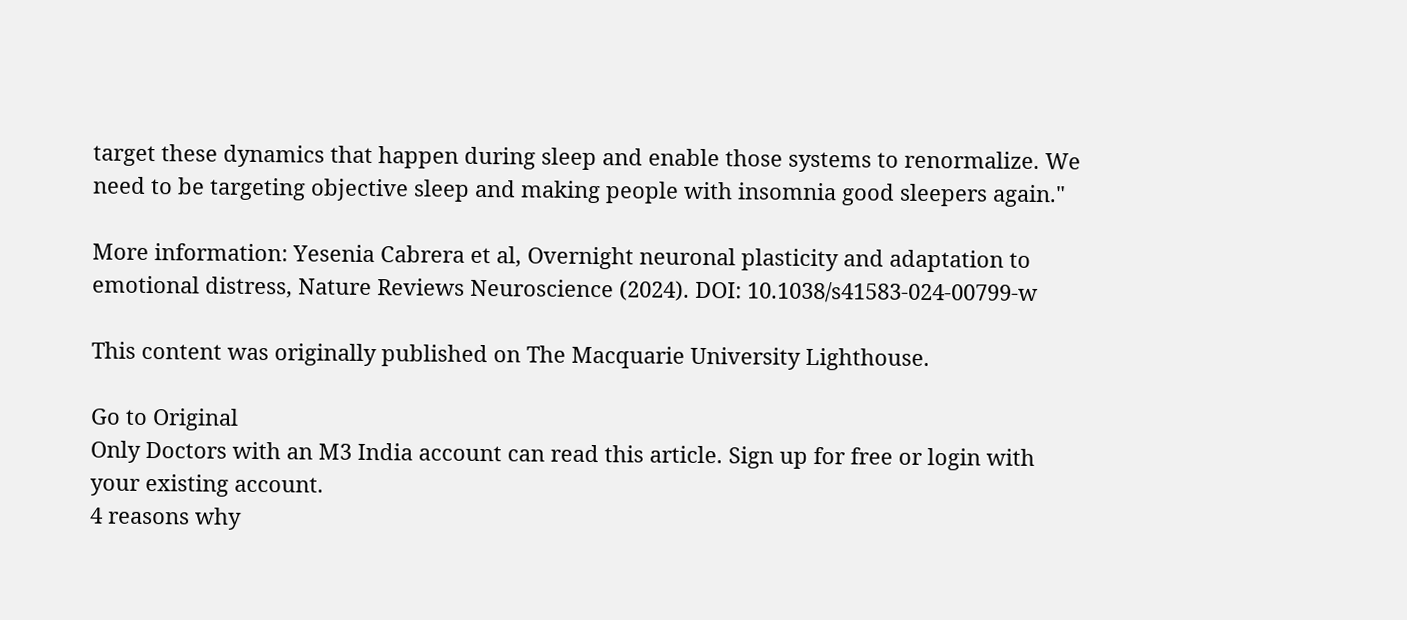target these dynamics that happen during sleep and enable those systems to renormalize. We need to be targeting objective sleep and making people with insomnia good sleepers again."

More information: Yesenia Cabrera et al, Overnight neuronal plasticity and adaptation to emotional distress, Nature Reviews Neuroscience (2024). DOI: 10.1038/s41583-024-00799-w

This content was originally published on The Macquarie University Lighthouse.

Go to Original
Only Doctors with an M3 India account can read this article. Sign up for free or login with your existing account.
4 reasons why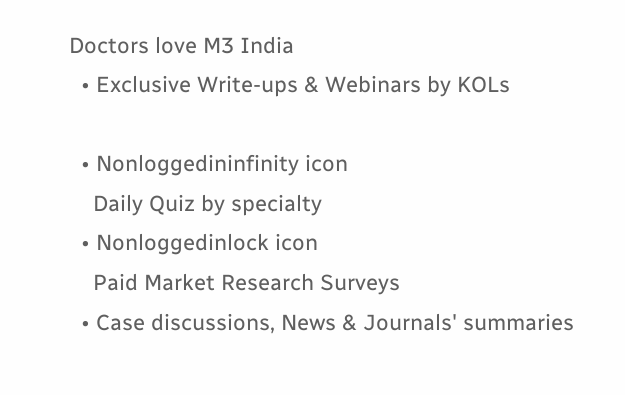Doctors love M3 India
  • Exclusive Write-ups & Webinars by KOLs

  • Nonloggedininfinity icon
    Daily Quiz by specialty
  • Nonloggedinlock icon
    Paid Market Research Surveys
  • Case discussions, News & Journals' summaries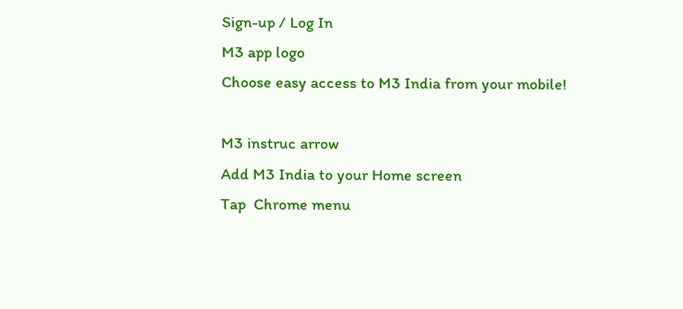Sign-up / Log In
M3 app logo
Choose easy access to M3 India from your mobile!

M3 instruc arrow
Add M3 India to your Home screen
Tap  Chrome menu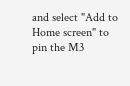and select "Add to Home screen" to pin the M3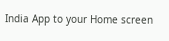India App to your Home screen